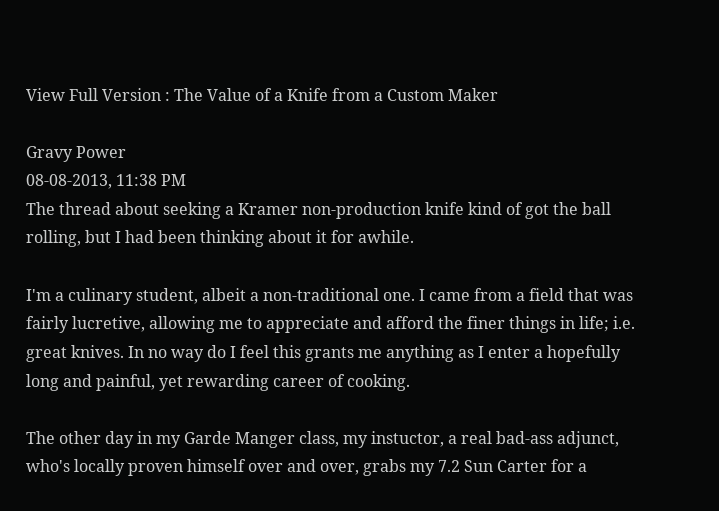View Full Version : The Value of a Knife from a Custom Maker

Gravy Power
08-08-2013, 11:38 PM
The thread about seeking a Kramer non-production knife kind of got the ball rolling, but I had been thinking about it for awhile.

I'm a culinary student, albeit a non-traditional one. I came from a field that was fairly lucretive, allowing me to appreciate and afford the finer things in life; i.e. great knives. In no way do I feel this grants me anything as I enter a hopefully long and painful, yet rewarding career of cooking.

The other day in my Garde Manger class, my instuctor, a real bad-ass adjunct, who's locally proven himself over and over, grabs my 7.2 Sun Carter for a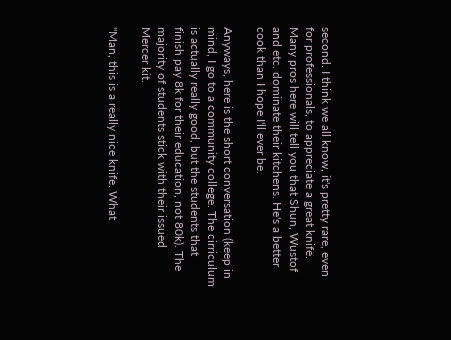second. I think we all know, it's pretty rare, even for professionals, to appreciate a great knife. Many pros here will tell you that Shun, Wustof and etc. dominate their kitchens. He's a better cook than I hope I'll ever be.

Anyways, here is the short conversation (keep in mind, I go to a community college. The cirriculum is actually really good, but the students that finish pay 8k for their education, not 80k). The majority of students stick with their issued Mercer kit.

"Man, this is a really nice knife. What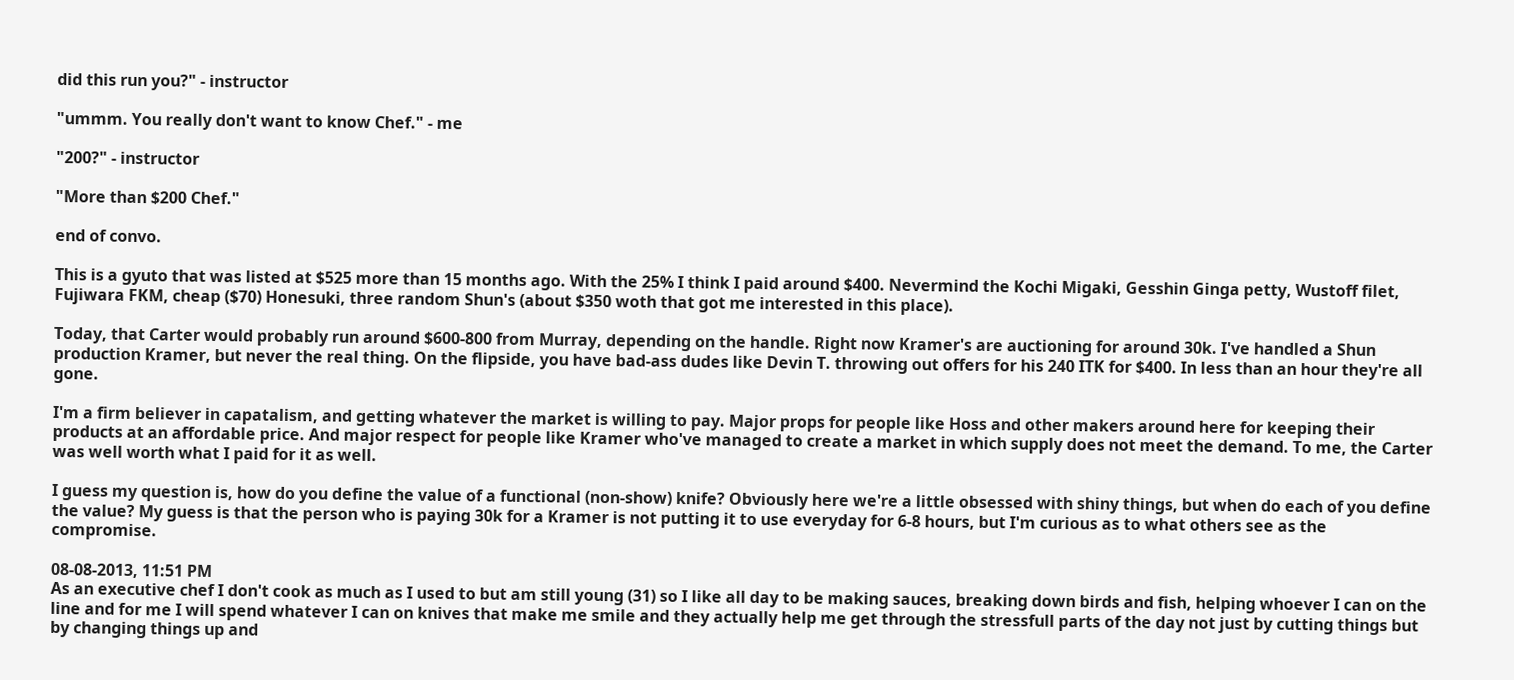did this run you?" - instructor

"ummm. You really don't want to know Chef." - me

"200?" - instructor

"More than $200 Chef."

end of convo.

This is a gyuto that was listed at $525 more than 15 months ago. With the 25% I think I paid around $400. Nevermind the Kochi Migaki, Gesshin Ginga petty, Wustoff filet, Fujiwara FKM, cheap ($70) Honesuki, three random Shun's (about $350 woth that got me interested in this place).

Today, that Carter would probably run around $600-800 from Murray, depending on the handle. Right now Kramer's are auctioning for around 30k. I've handled a Shun production Kramer, but never the real thing. On the flipside, you have bad-ass dudes like Devin T. throwing out offers for his 240 ITK for $400. In less than an hour they're all gone.

I'm a firm believer in capatalism, and getting whatever the market is willing to pay. Major props for people like Hoss and other makers around here for keeping their products at an affordable price. And major respect for people like Kramer who've managed to create a market in which supply does not meet the demand. To me, the Carter was well worth what I paid for it as well.

I guess my question is, how do you define the value of a functional (non-show) knife? Obviously here we're a little obsessed with shiny things, but when do each of you define the value? My guess is that the person who is paying 30k for a Kramer is not putting it to use everyday for 6-8 hours, but I'm curious as to what others see as the compromise.

08-08-2013, 11:51 PM
As an executive chef I don't cook as much as I used to but am still young (31) so I like all day to be making sauces, breaking down birds and fish, helping whoever I can on the line and for me I will spend whatever I can on knives that make me smile and they actually help me get through the stressfull parts of the day not just by cutting things but by changing things up and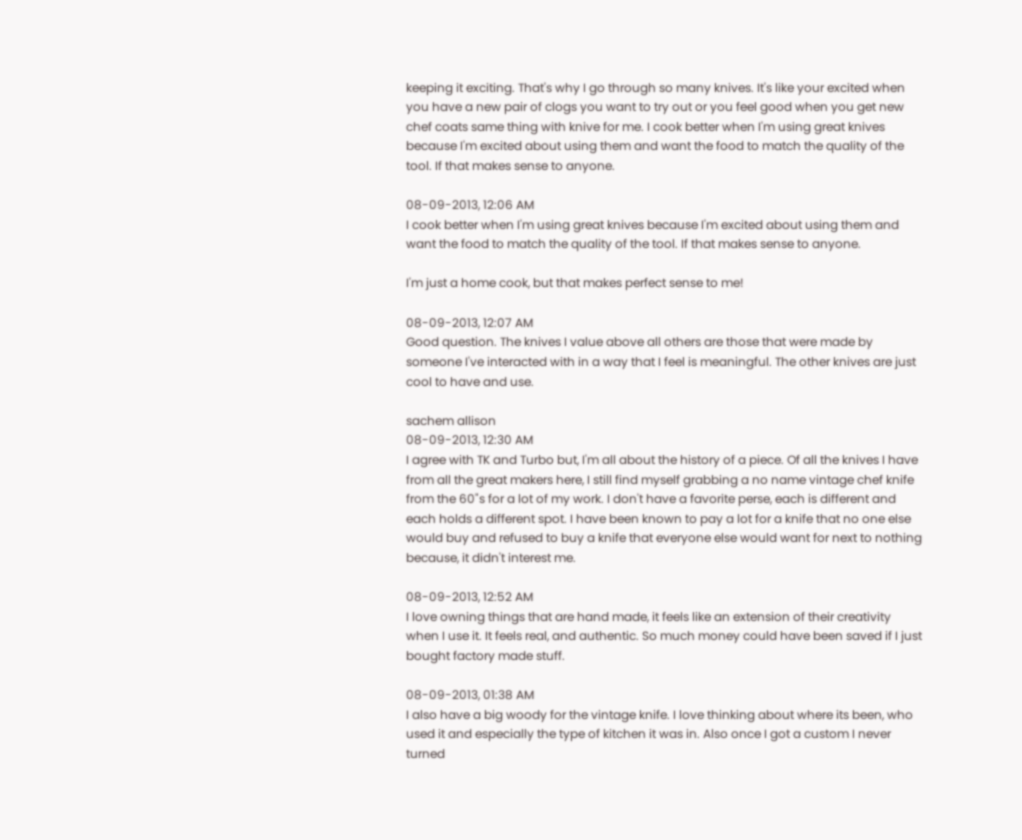keeping it exciting. That's why I go through so many knives. It's like your excited when you have a new pair of clogs you want to try out or you feel good when you get new chef coats same thing with knive for me. I cook better when I'm using great knives because I'm excited about using them and want the food to match the quality of the tool. If that makes sense to anyone.

08-09-2013, 12:06 AM
I cook better when I'm using great knives because I'm excited about using them and want the food to match the quality of the tool. If that makes sense to anyone.

I'm just a home cook, but that makes perfect sense to me!

08-09-2013, 12:07 AM
Good question. The knives I value above all others are those that were made by someone I've interacted with in a way that I feel is meaningful. The other knives are just cool to have and use.

sachem allison
08-09-2013, 12:30 AM
I agree with TK and Turbo but, I'm all about the history of a piece. Of all the knives I have from all the great makers here, I still find myself grabbing a no name vintage chef knife from the 60"s for a lot of my work. I don't have a favorite perse, each is different and each holds a different spot. I have been known to pay a lot for a knife that no one else would buy and refused to buy a knife that everyone else would want for next to nothing because, it didn't interest me.

08-09-2013, 12:52 AM
I love owning things that are hand made, it feels like an extension of their creativity when I use it. It feels real, and authentic. So much money could have been saved if I just bought factory made stuff.

08-09-2013, 01:38 AM
I also have a big woody for the vintage knife. I love thinking about where its been, who used it and especially the type of kitchen it was in. Also once I got a custom I never turned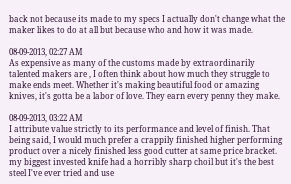back not because its made to my specs I actually don't change what the maker likes to do at all but because who and how it was made.

08-09-2013, 02:27 AM
As expensive as many of the customs made by extraordinarily talented makers are , I often think about how much they struggle to make ends meet. Whether it's making beautiful food or amazing knives, it's gotta be a labor of love. They earn every penny they make.

08-09-2013, 03:22 AM
I attribute value strictly to its performance and level of finish. That being said, I would much prefer a crappily finished higher performing product over a nicely finished less good cutter at same price bracket. my biggest invested knife had a horribly sharp choil but it's the best steel I've ever tried and use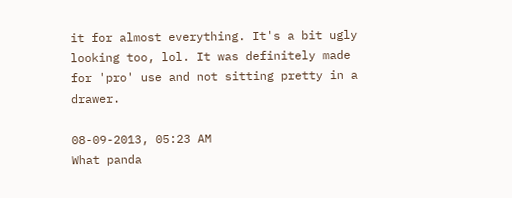it for almost everything. It's a bit ugly looking too, lol. It was definitely made for 'pro' use and not sitting pretty in a drawer.

08-09-2013, 05:23 AM
What panda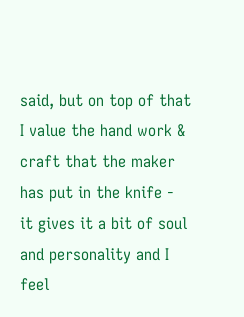said, but on top of that I value the hand work & craft that the maker has put in the knife - it gives it a bit of soul and personality and I feel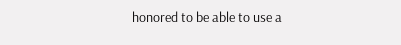honored to be able to use a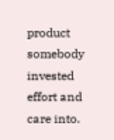product somebody invested effort and care into.